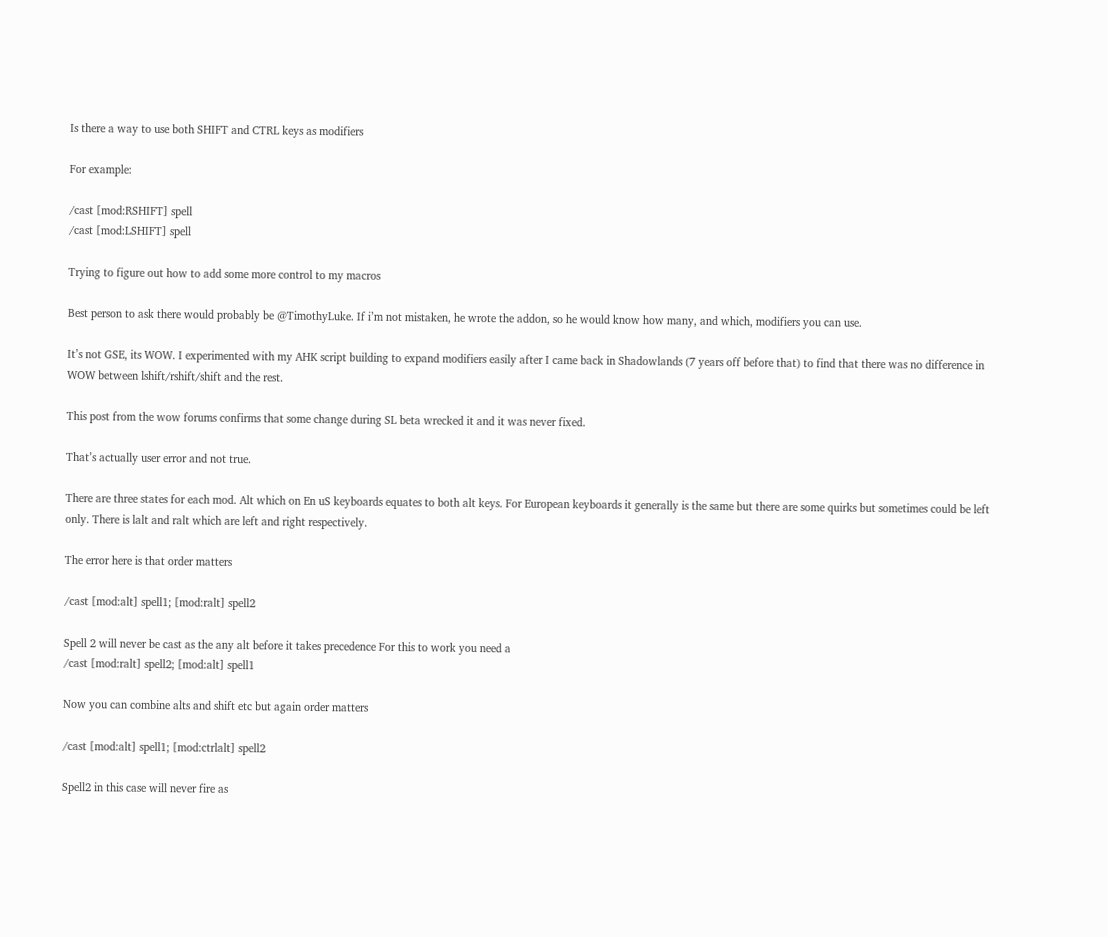Is there a way to use both SHIFT and CTRL keys as modifiers

For example:

/cast [mod:RSHIFT] spell
/cast [mod:LSHIFT] spell

Trying to figure out how to add some more control to my macros

Best person to ask there would probably be @TimothyLuke. If i’m not mistaken, he wrote the addon, so he would know how many, and which, modifiers you can use.

It’s not GSE, its WOW. I experimented with my AHK script building to expand modifiers easily after I came back in Shadowlands (7 years off before that) to find that there was no difference in WOW between lshift/rshift/shift and the rest.

This post from the wow forums confirms that some change during SL beta wrecked it and it was never fixed.

That’s actually user error and not true.

There are three states for each mod. Alt which on En uS keyboards equates to both alt keys. For European keyboards it generally is the same but there are some quirks but sometimes could be left only. There is lalt and ralt which are left and right respectively.

The error here is that order matters

/cast [mod:alt] spell1; [mod:ralt] spell2

Spell 2 will never be cast as the any alt before it takes precedence For this to work you need a
/cast [mod:ralt] spell2; [mod:alt] spell1

Now you can combine alts and shift etc but again order matters

/cast [mod:alt] spell1; [mod:ctrlalt] spell2

Spell2 in this case will never fire as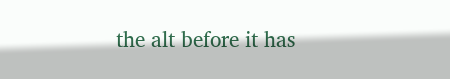the alt before it has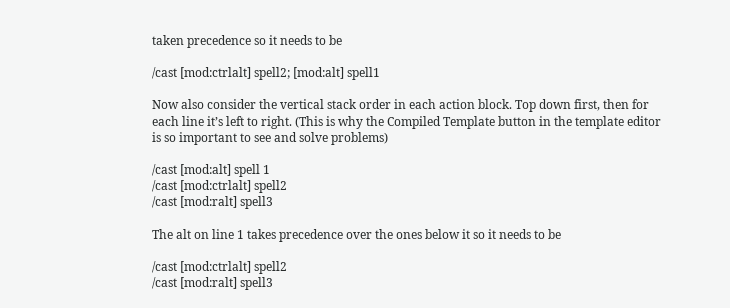taken precedence so it needs to be

/cast [mod:ctrlalt] spell2; [mod:alt] spell1

Now also consider the vertical stack order in each action block. Top down first, then for each line it’s left to right. (This is why the Compiled Template button in the template editor is so important to see and solve problems)

/cast [mod:alt] spell 1
/cast [mod:ctrlalt] spell2
/cast [mod:ralt] spell3

The alt on line 1 takes precedence over the ones below it so it needs to be

/cast [mod:ctrlalt] spell2
/cast [mod:ralt] spell3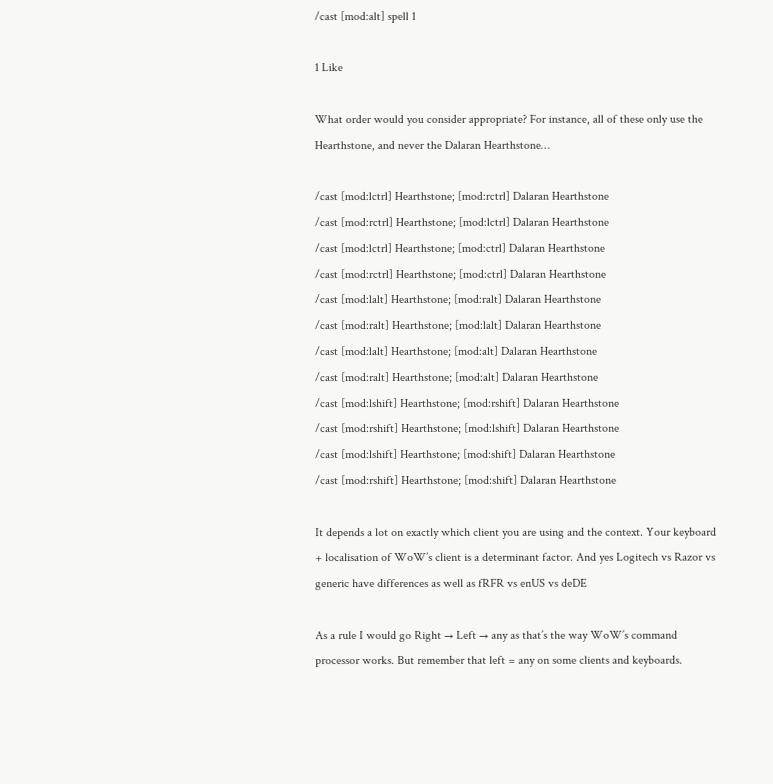/cast [mod:alt] spell 1

1 Like

What order would you consider appropriate? For instance, all of these only use the Hearthstone, and never the Dalaran Hearthstone…

/cast [mod:lctrl] Hearthstone; [mod:rctrl] Dalaran Hearthstone
/cast [mod:rctrl] Hearthstone; [mod:lctrl] Dalaran Hearthstone
/cast [mod:lctrl] Hearthstone; [mod:ctrl] Dalaran Hearthstone
/cast [mod:rctrl] Hearthstone; [mod:ctrl] Dalaran Hearthstone
/cast [mod:lalt] Hearthstone; [mod:ralt] Dalaran Hearthstone
/cast [mod:ralt] Hearthstone; [mod:lalt] Dalaran Hearthstone
/cast [mod:lalt] Hearthstone; [mod:alt] Dalaran Hearthstone
/cast [mod:ralt] Hearthstone; [mod:alt] Dalaran Hearthstone
/cast [mod:lshift] Hearthstone; [mod:rshift] Dalaran Hearthstone
/cast [mod:rshift] Hearthstone; [mod:lshift] Dalaran Hearthstone
/cast [mod:lshift] Hearthstone; [mod:shift] Dalaran Hearthstone
/cast [mod:rshift] Hearthstone; [mod:shift] Dalaran Hearthstone

It depends a lot on exactly which client you are using and the context. Your keyboard + localisation of WoW’s client is a determinant factor. And yes Logitech vs Razor vs generic have differences as well as fRFR vs enUS vs deDE

As a rule I would go Right → Left → any as that’s the way WoW’s command processor works. But remember that left = any on some clients and keyboards.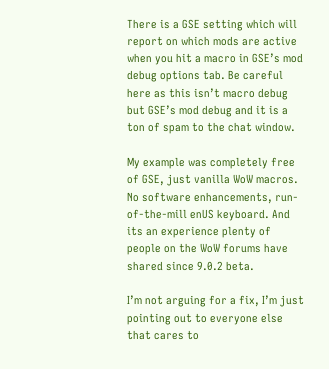There is a GSE setting which will report on which mods are active when you hit a macro in GSE’s mod debug options tab. Be careful here as this isn’t macro debug but GSE’s mod debug and it is a ton of spam to the chat window.

My example was completely free of GSE, just vanilla WoW macros. No software enhancements, run-of-the-mill enUS keyboard. And its an experience plenty of people on the WoW forums have shared since 9.0.2 beta.

I’m not arguing for a fix, I’m just pointing out to everyone else that cares to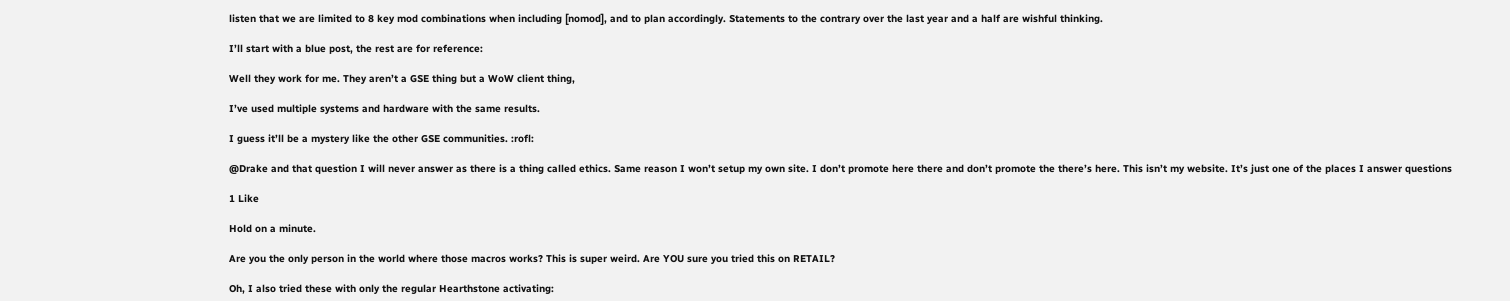listen that we are limited to 8 key mod combinations when including [nomod], and to plan accordingly. Statements to the contrary over the last year and a half are wishful thinking.

I’ll start with a blue post, the rest are for reference:

Well they work for me. They aren’t a GSE thing but a WoW client thing,

I’ve used multiple systems and hardware with the same results.

I guess it’ll be a mystery like the other GSE communities. :rofl:

@Drake and that question I will never answer as there is a thing called ethics. Same reason I won’t setup my own site. I don’t promote here there and don’t promote the there’s here. This isn’t my website. It’s just one of the places I answer questions

1 Like

Hold on a minute.

Are you the only person in the world where those macros works? This is super weird. Are YOU sure you tried this on RETAIL?

Oh, I also tried these with only the regular Hearthstone activating: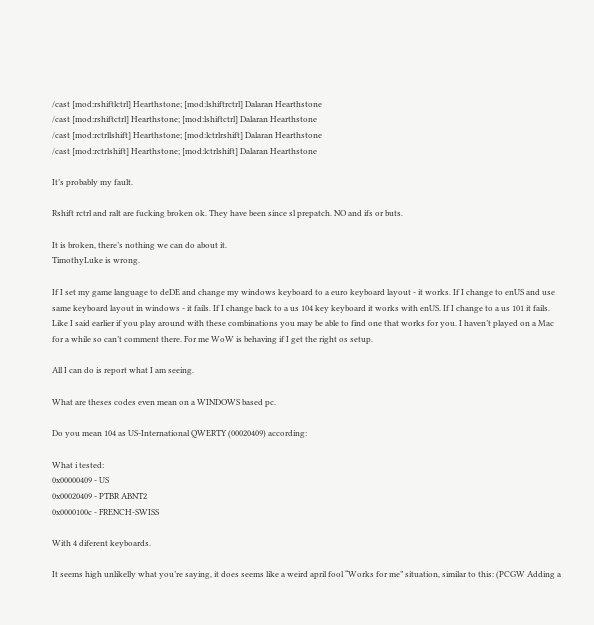/cast [mod:rshiftlctrl] Hearthstone; [mod:lshiftrctrl] Dalaran Hearthstone
/cast [mod:rshiftctrl] Hearthstone; [mod:lshiftctrl] Dalaran Hearthstone
/cast [mod:rctrllshift] Hearthstone; [mod:lctrlrshift] Dalaran Hearthstone
/cast [mod:rctrlshift] Hearthstone; [mod:lctrlshift] Dalaran Hearthstone

It’s probably my fault.

Rshift rctrl and ralt are fucking broken ok. They have been since sl prepatch. NO and ifs or buts.

It is broken, there’s nothing we can do about it.
TimothyLuke is wrong.

If I set my game language to deDE and change my windows keyboard to a euro keyboard layout - it works. If I change to enUS and use same keyboard layout in windows - it fails. If I change back to a us 104 key keyboard it works with enUS. If I change to a us 101 it fails. Like I said earlier if you play around with these combinations you may be able to find one that works for you. I haven’t played on a Mac for a while so can’t comment there. For me WoW is behaving if I get the right os setup.

All I can do is report what I am seeing.

What are theses codes even mean on a WINDOWS based pc.

Do you mean 104 as US-International QWERTY (00020409) according:

What i tested:
0x00000409 - US
0x00020409 - PTBR ABNT2
0x0000100c - FRENCH-SWISS

With 4 diferent keyboards.

It seems high unlikelly what you’re saying, it does seems like a weird april fool “Works for me” situation, similar to this: (PCGW Adding a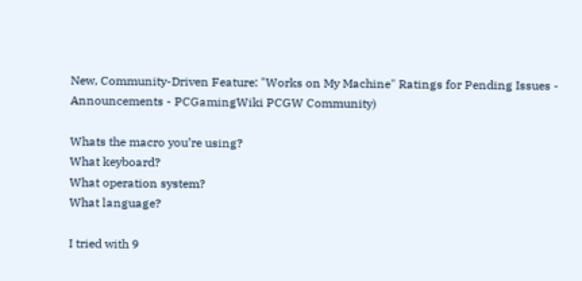New, Community-Driven Feature: "Works on My Machine" Ratings for Pending Issues - Announcements - PCGamingWiki PCGW Community)

Whats the macro you’re using?
What keyboard?
What operation system?
What language?

I tried with 9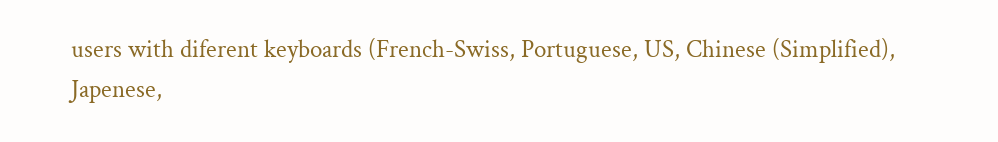users with diferent keyboards (French-Swiss, Portuguese, US, Chinese (Simplified), Japenese,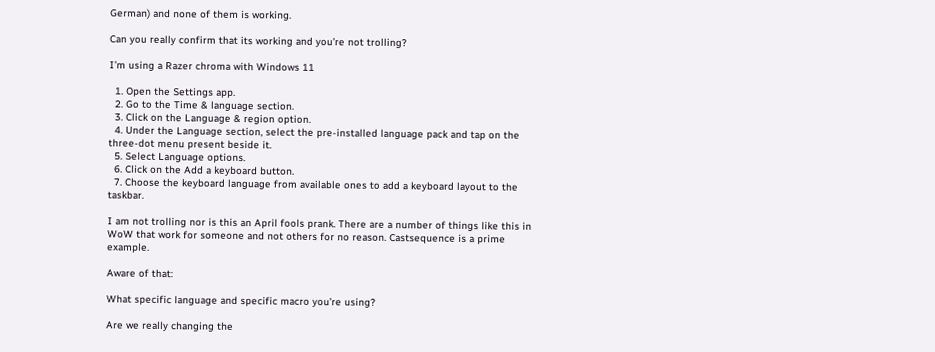German) and none of them is working.

Can you really confirm that its working and you’re not trolling?

I’m using a Razer chroma with Windows 11

  1. Open the Settings app.
  2. Go to the Time & language section.
  3. Click on the Language & region option.
  4. Under the Language section, select the pre-installed language pack and tap on the three-dot menu present beside it.
  5. Select Language options.
  6. Click on the Add a keyboard button.
  7. Choose the keyboard language from available ones to add a keyboard layout to the taskbar.

I am not trolling nor is this an April fools prank. There are a number of things like this in WoW that work for someone and not others for no reason. Castsequence is a prime example.

Aware of that:

What specific language and specific macro you’re using?

Are we really changing the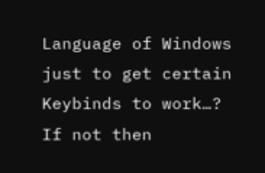Language of Windows just to get certain Keybinds to work…?
If not then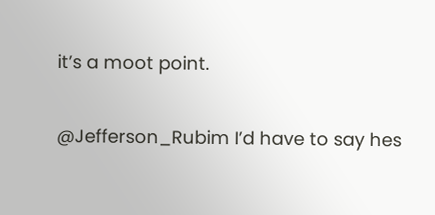it’s a moot point.

@Jefferson_Rubim I’d have to say hes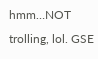hmm…NOT trolling, lol. GSE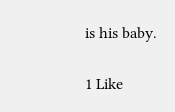is his baby.

1 Like